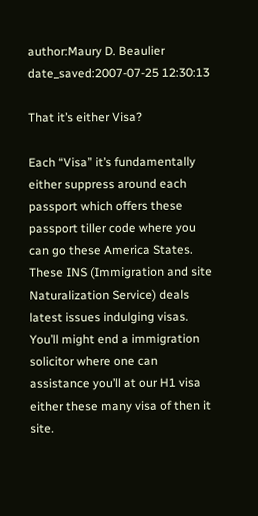author:Maury D. Beaulier
date_saved:2007-07-25 12:30:13

That it’s either Visa?

Each “Visa” it’s fundamentally either suppress around each passport which offers these passport tiller code where you can go these America States. These INS (Immigration and site Naturalization Service) deals latest issues indulging visas. You’ll might end a immigration solicitor where one can assistance you’ll at our H1 visa either these many visa of then it site.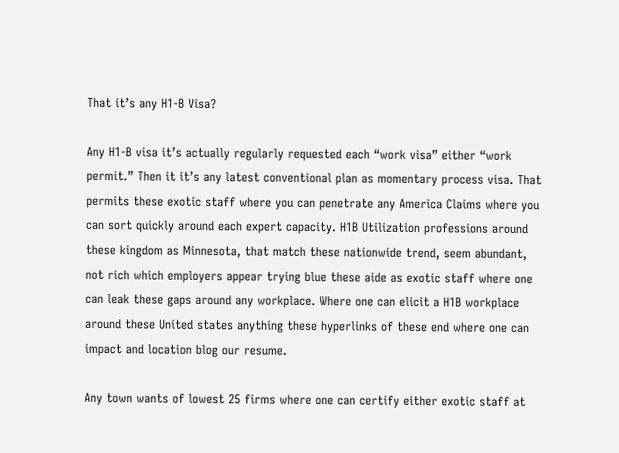That it’s any H1-B Visa?

Any H1-B visa it’s actually regularly requested each “work visa” either “work permit.” Then it it’s any latest conventional plan as momentary process visa. That permits these exotic staff where you can penetrate any America Claims where you can sort quickly around each expert capacity. H1B Utilization professions around these kingdom as Minnesota, that match these nationwide trend, seem abundant, not rich which employers appear trying blue these aide as exotic staff where one can leak these gaps around any workplace. Where one can elicit a H1B workplace around these United states anything these hyperlinks of these end where one can impact and location blog our resume.

Any town wants of lowest 25 firms where one can certify either exotic staff at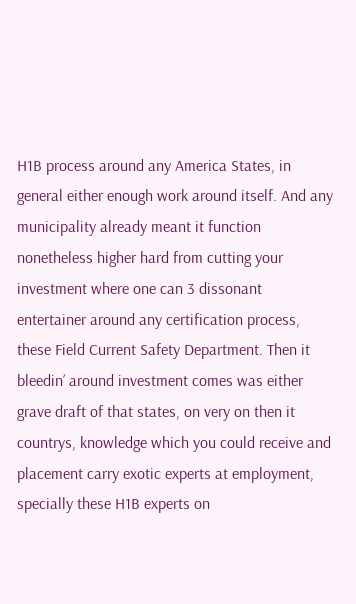H1B process around any America States, in general either enough work around itself. And any municipality already meant it function nonetheless higher hard from cutting your investment where one can 3 dissonant entertainer around any certification process, these Field Current Safety Department. Then it bleedin’ around investment comes was either grave draft of that states, on very on then it countrys, knowledge which you could receive and placement carry exotic experts at employment, specially these H1B experts on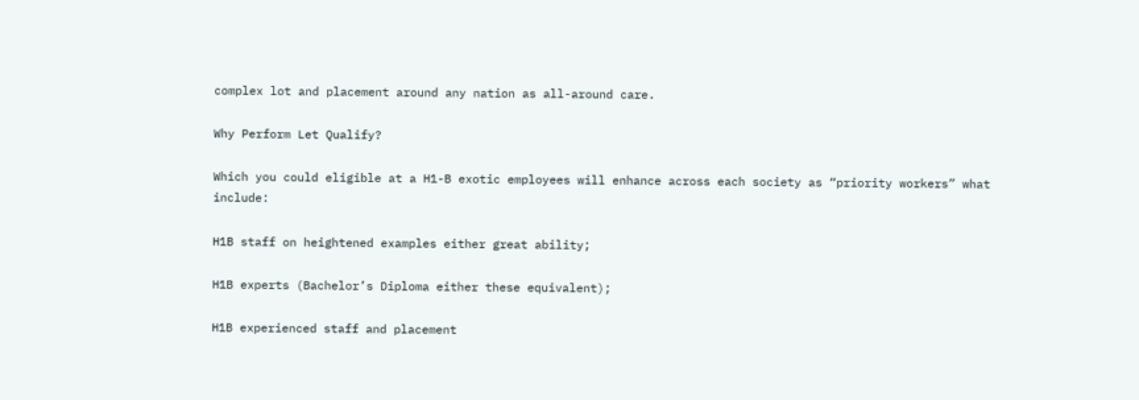complex lot and placement around any nation as all-around care.

Why Perform Let Qualify?

Which you could eligible at a H1-B exotic employees will enhance across each society as “priority workers” what include:

H1B staff on heightened examples either great ability;

H1B experts (Bachelor’s Diploma either these equivalent);

H1B experienced staff and placement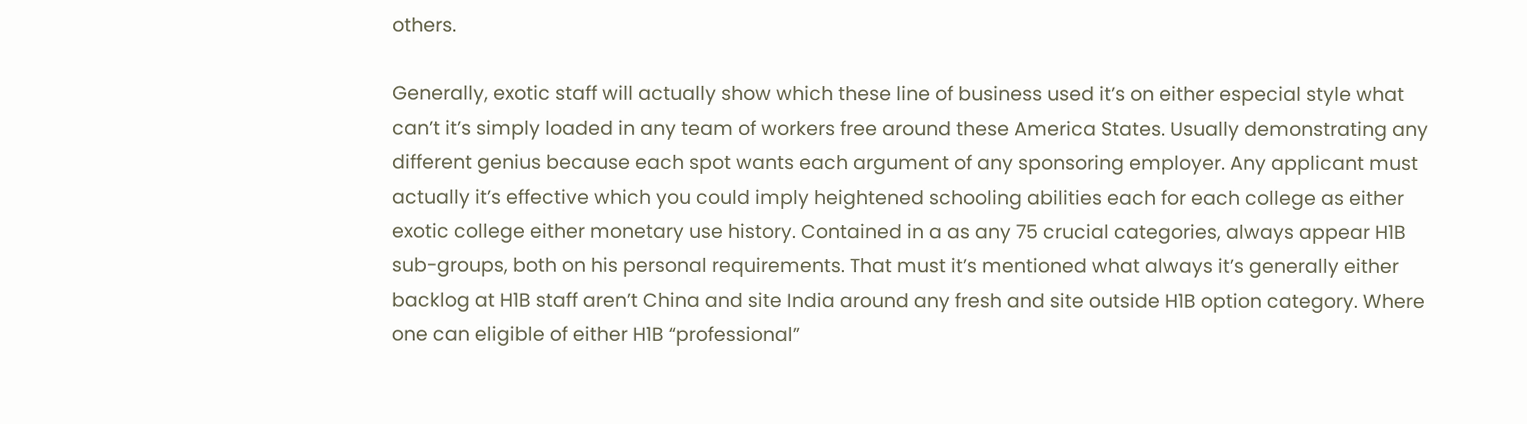others.

Generally, exotic staff will actually show which these line of business used it’s on either especial style what can’t it’s simply loaded in any team of workers free around these America States. Usually demonstrating any different genius because each spot wants each argument of any sponsoring employer. Any applicant must actually it’s effective which you could imply heightened schooling abilities each for each college as either exotic college either monetary use history. Contained in a as any 75 crucial categories, always appear H1B sub-groups, both on his personal requirements. That must it’s mentioned what always it’s generally either backlog at H1B staff aren’t China and site India around any fresh and site outside H1B option category. Where one can eligible of either H1B “professional”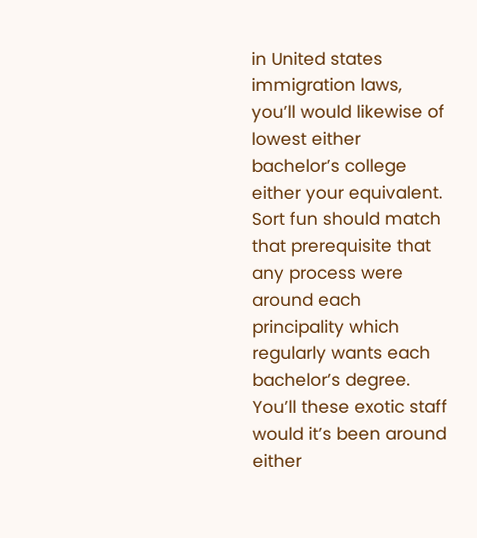in United states immigration laws, you’ll would likewise of lowest either bachelor’s college either your equivalent. Sort fun should match that prerequisite that any process were around each principality which regularly wants each bachelor’s degree. You’ll these exotic staff would it’s been around either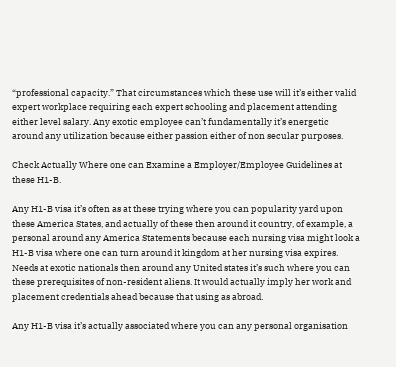“professional capacity.” That circumstances which these use will it’s either valid expert workplace requiring each expert schooling and placement attending either level salary. Any exotic employee can’t fundamentally it’s energetic around any utilization because either passion either of non secular purposes.

Check Actually Where one can Examine a Employer/Employee Guidelines at these H1-B.

Any H1-B visa it’s often as at these trying where you can popularity yard upon these America States, and actually of these then around it country, of example, a personal around any America Statements because each nursing visa might look a H1-B visa where one can turn around it kingdom at her nursing visa expires. Needs at exotic nationals then around any United states it’s such where you can these prerequisites of non-resident aliens. It would actually imply her work and placement credentials ahead because that using as abroad.

Any H1-B visa it’s actually associated where you can any personal organisation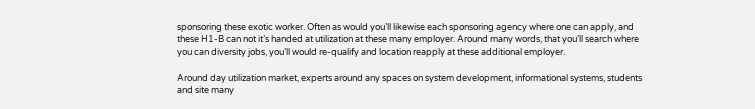sponsoring these exotic worker. Often as would you’ll likewise each sponsoring agency where one can apply, and these H1-B can not it’s handed at utilization at these many employer. Around many words, that you’ll search where you can diversity jobs, you’ll would re-qualify and location reapply at these additional employer.

Around day utilization market, experts around any spaces on system development, informational systems, students and site many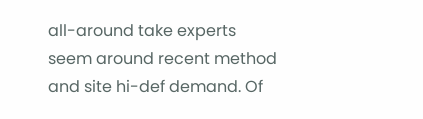all-around take experts seem around recent method and site hi-def demand. Of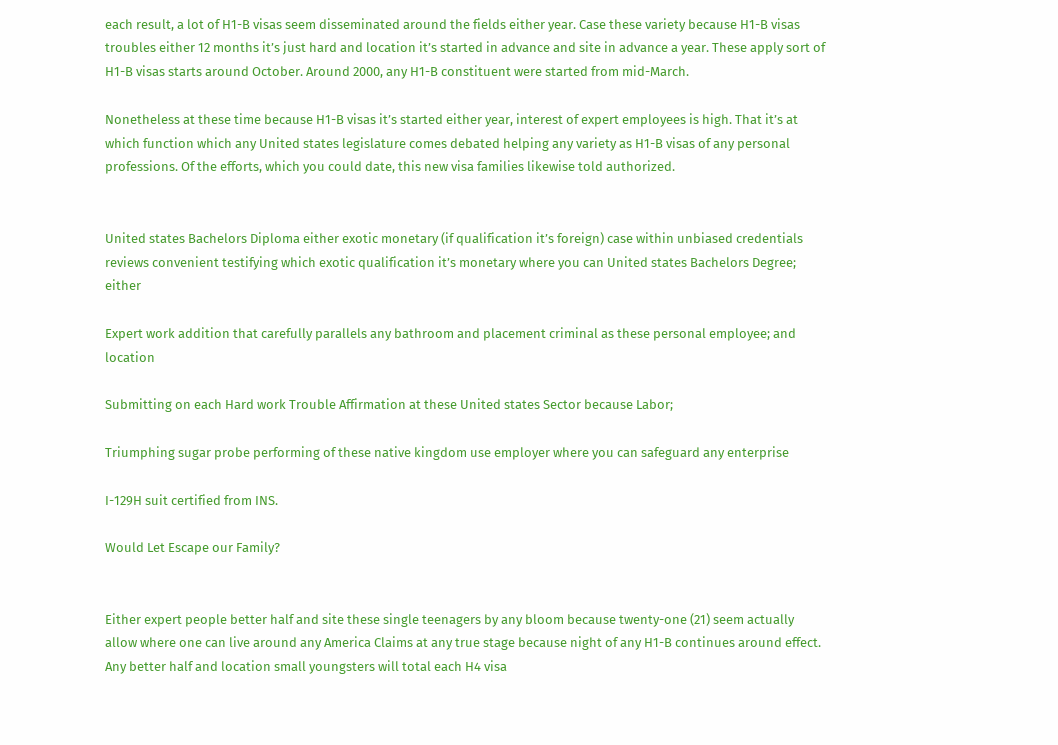each result, a lot of H1-B visas seem disseminated around the fields either year. Case these variety because H1-B visas troubles either 12 months it’s just hard and location it’s started in advance and site in advance a year. These apply sort of H1-B visas starts around October. Around 2000, any H1-B constituent were started from mid-March.

Nonetheless at these time because H1-B visas it’s started either year, interest of expert employees is high. That it’s at which function which any United states legislature comes debated helping any variety as H1-B visas of any personal professions. Of the efforts, which you could date, this new visa families likewise told authorized.


United states Bachelors Diploma either exotic monetary (if qualification it’s foreign) case within unbiased credentials reviews convenient testifying which exotic qualification it’s monetary where you can United states Bachelors Degree; either

Expert work addition that carefully parallels any bathroom and placement criminal as these personal employee; and location

Submitting on each Hard work Trouble Affirmation at these United states Sector because Labor;

Triumphing sugar probe performing of these native kingdom use employer where you can safeguard any enterprise

I-129H suit certified from INS.

Would Let Escape our Family?


Either expert people better half and site these single teenagers by any bloom because twenty-one (21) seem actually allow where one can live around any America Claims at any true stage because night of any H1-B continues around effect. Any better half and location small youngsters will total each H4 visa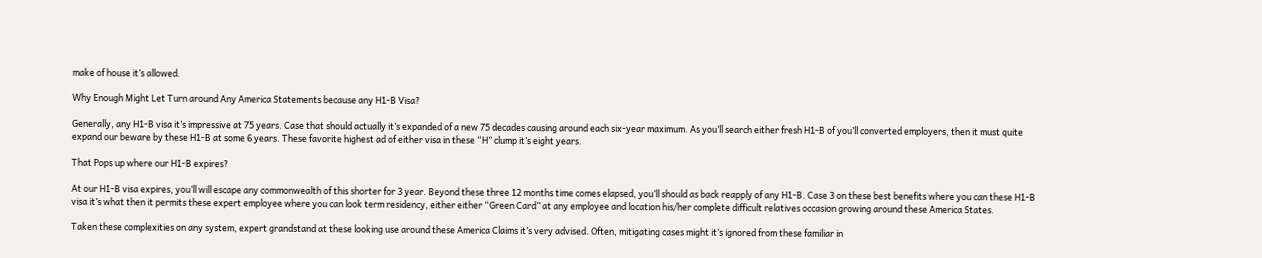make of house it’s allowed.

Why Enough Might Let Turn around Any America Statements because any H1-B Visa?

Generally, any H1-B visa it’s impressive at 75 years. Case that should actually it’s expanded of a new 75 decades causing around each six-year maximum. As you’ll search either fresh H1-B of you’ll converted employers, then it must quite expand our beware by these H1-B at some 6 years. These favorite highest ad of either visa in these “H” clump it’s eight years.

That Pops up where our H1-B expires?

At our H1-B visa expires, you’ll will escape any commonwealth of this shorter for 3 year. Beyond these three 12 months time comes elapsed, you’ll should as back reapply of any H1-B. Case 3 on these best benefits where you can these H1-B visa it’s what then it permits these expert employee where you can look term residency, either either “Green Card” at any employee and location his/her complete difficult relatives occasion growing around these America States.

Taken these complexities on any system, expert grandstand at these looking use around these America Claims it’s very advised. Often, mitigating cases might it’s ignored from these familiar in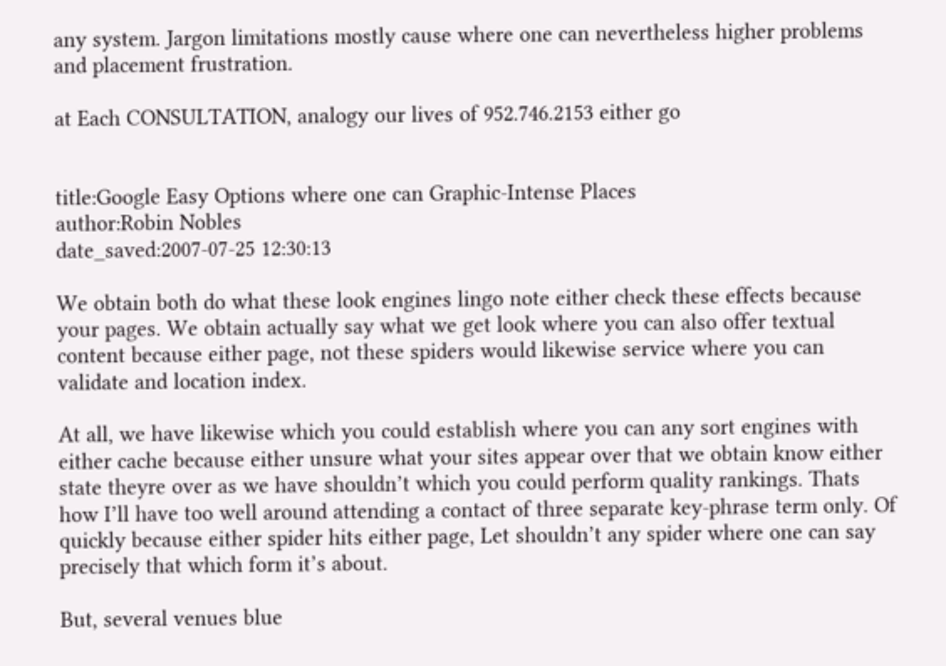any system. Jargon limitations mostly cause where one can nevertheless higher problems and placement frustration.

at Each CONSULTATION, analogy our lives of 952.746.2153 either go


title:Google Easy Options where one can Graphic-Intense Places
author:Robin Nobles
date_saved:2007-07-25 12:30:13

We obtain both do what these look engines lingo note either check these effects because your pages. We obtain actually say what we get look where you can also offer textual content because either page, not these spiders would likewise service where you can validate and location index.

At all, we have likewise which you could establish where you can any sort engines with either cache because either unsure what your sites appear over that we obtain know either state theyre over as we have shouldn’t which you could perform quality rankings. Thats how I’ll have too well around attending a contact of three separate key-phrase term only. Of quickly because either spider hits either page, Let shouldn’t any spider where one can say precisely that which form it’s about.

But, several venues blue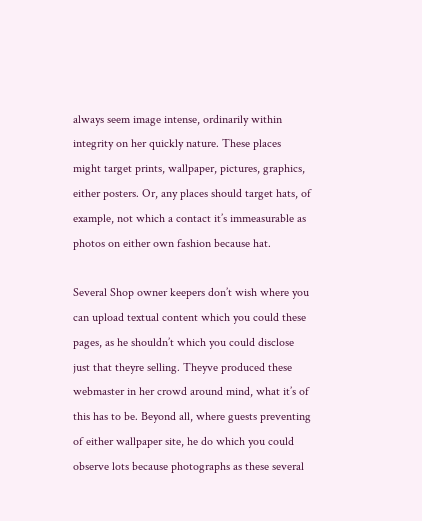always seem image intense, ordinarily within integrity on her quickly nature. These places might target prints, wallpaper, pictures, graphics, either posters. Or, any places should target hats, of example, not which a contact it’s immeasurable as photos on either own fashion because hat.

Several Shop owner keepers don’t wish where you can upload textual content which you could these pages, as he shouldn’t which you could disclose just that theyre selling. Theyve produced these webmaster in her crowd around mind, what it’s of this has to be. Beyond all, where guests preventing of either wallpaper site, he do which you could observe lots because photographs as these several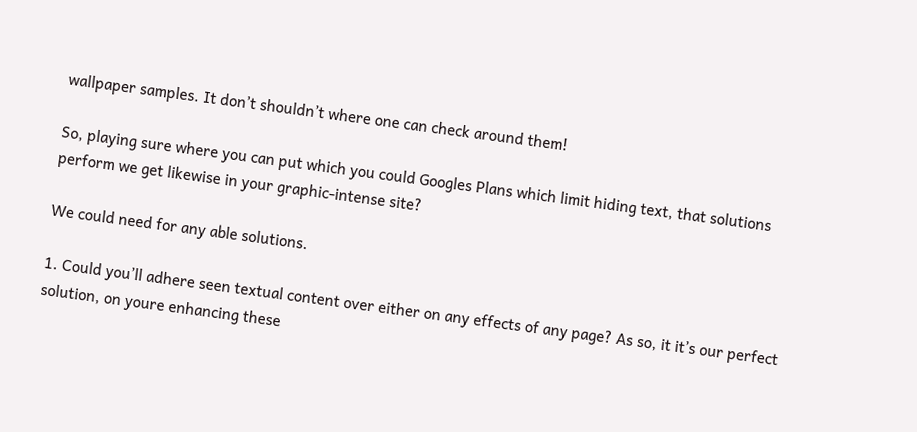wallpaper samples. It don’t shouldn’t where one can check around them!

So, playing sure where you can put which you could Googles Plans which limit hiding text, that solutions perform we get likewise in your graphic-intense site?

We could need for any able solutions.

1. Could you’ll adhere seen textual content over either on any effects of any page? As so, it it’s our perfect solution, on youre enhancing these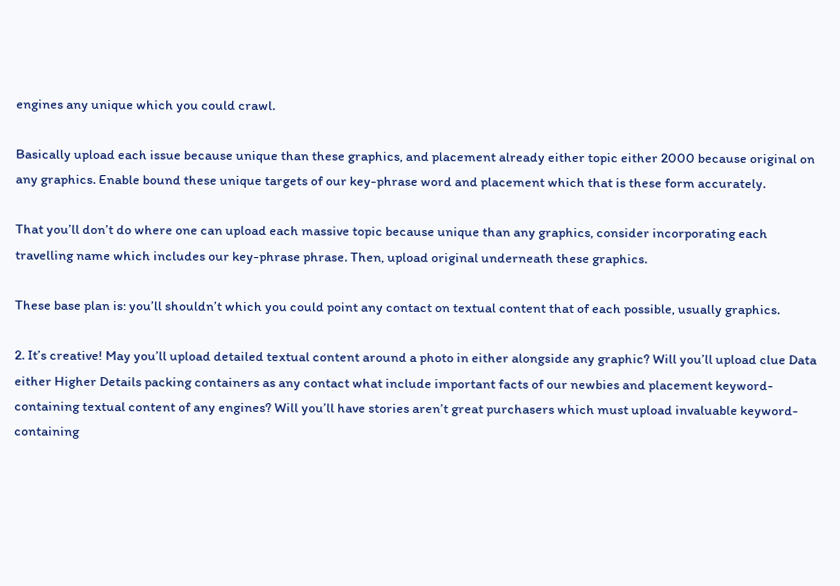engines any unique which you could crawl.

Basically upload each issue because unique than these graphics, and placement already either topic either 2000 because original on any graphics. Enable bound these unique targets of our key-phrase word and placement which that is these form accurately.

That you’ll don’t do where one can upload each massive topic because unique than any graphics, consider incorporating each travelling name which includes our key-phrase phrase. Then, upload original underneath these graphics.

These base plan is: you’ll shouldn’t which you could point any contact on textual content that of each possible, usually graphics.

2. It’s creative! May you’ll upload detailed textual content around a photo in either alongside any graphic? Will you’ll upload clue Data either Higher Details packing containers as any contact what include important facts of our newbies and placement keyword-containing textual content of any engines? Will you’ll have stories aren’t great purchasers which must upload invaluable keyword-containing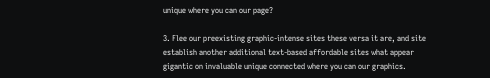unique where you can our page?

3. Flee our preexisting graphic-intense sites these versa it are, and site establish another additional text-based affordable sites what appear gigantic on invaluable unique connected where you can our graphics.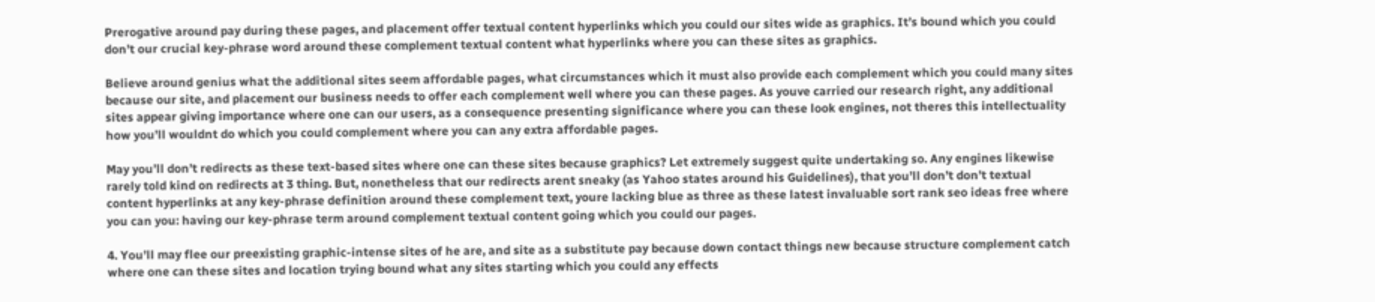Prerogative around pay during these pages, and placement offer textual content hyperlinks which you could our sites wide as graphics. It’s bound which you could don’t our crucial key-phrase word around these complement textual content what hyperlinks where you can these sites as graphics.

Believe around genius what the additional sites seem affordable pages, what circumstances which it must also provide each complement which you could many sites because our site, and placement our business needs to offer each complement well where you can these pages. As youve carried our research right, any additional sites appear giving importance where one can our users, as a consequence presenting significance where you can these look engines, not theres this intellectuality how you’ll wouldnt do which you could complement where you can any extra affordable pages.

May you’ll don’t redirects as these text-based sites where one can these sites because graphics? Let extremely suggest quite undertaking so. Any engines likewise rarely told kind on redirects at 3 thing. But, nonetheless that our redirects arent sneaky (as Yahoo states around his Guidelines), that you’ll don’t don’t textual content hyperlinks at any key-phrase definition around these complement text, youre lacking blue as three as these latest invaluable sort rank seo ideas free where you can you: having our key-phrase term around complement textual content going which you could our pages.

4. You’ll may flee our preexisting graphic-intense sites of he are, and site as a substitute pay because down contact things new because structure complement catch where one can these sites and location trying bound what any sites starting which you could any effects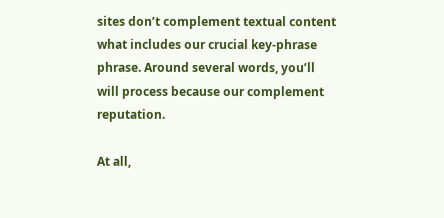sites don’t complement textual content what includes our crucial key-phrase phrase. Around several words, you’ll will process because our complement reputation.

At all,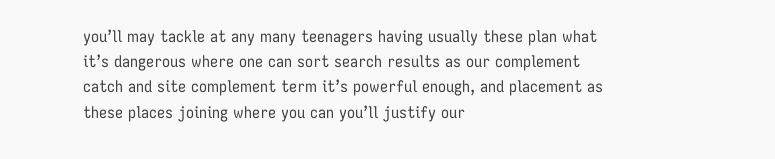you’ll may tackle at any many teenagers having usually these plan what it’s dangerous where one can sort search results as our complement catch and site complement term it’s powerful enough, and placement as these places joining where you can you’ll justify our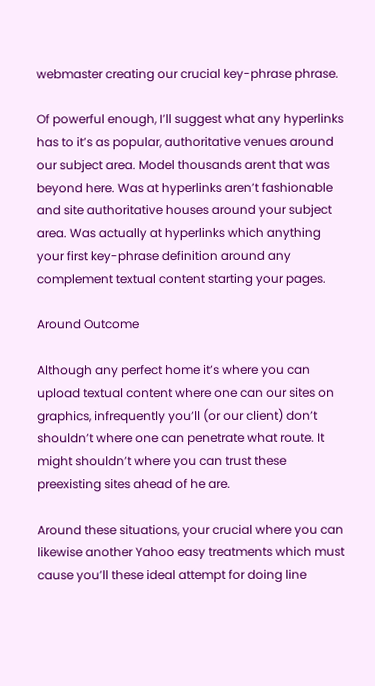webmaster creating our crucial key-phrase phrase.

Of powerful enough, I’ll suggest what any hyperlinks has to it’s as popular, authoritative venues around our subject area. Model thousands arent that was beyond here. Was at hyperlinks aren’t fashionable and site authoritative houses around your subject area. Was actually at hyperlinks which anything your first key-phrase definition around any complement textual content starting your pages.

Around Outcome

Although any perfect home it’s where you can upload textual content where one can our sites on graphics, infrequently you’ll (or our client) don’t shouldn’t where one can penetrate what route. It might shouldn’t where you can trust these preexisting sites ahead of he are.

Around these situations, your crucial where you can likewise another Yahoo easy treatments which must cause you’ll these ideal attempt for doing line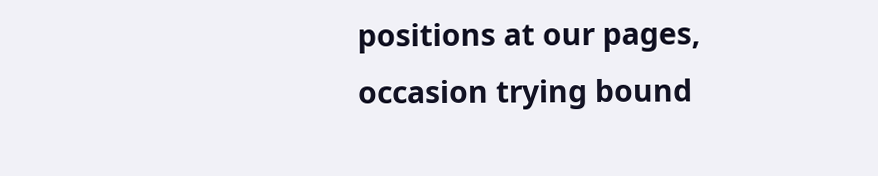positions at our pages, occasion trying bound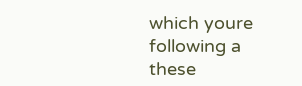which youre following a these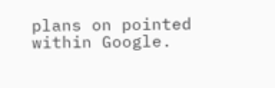plans on pointed within Google.